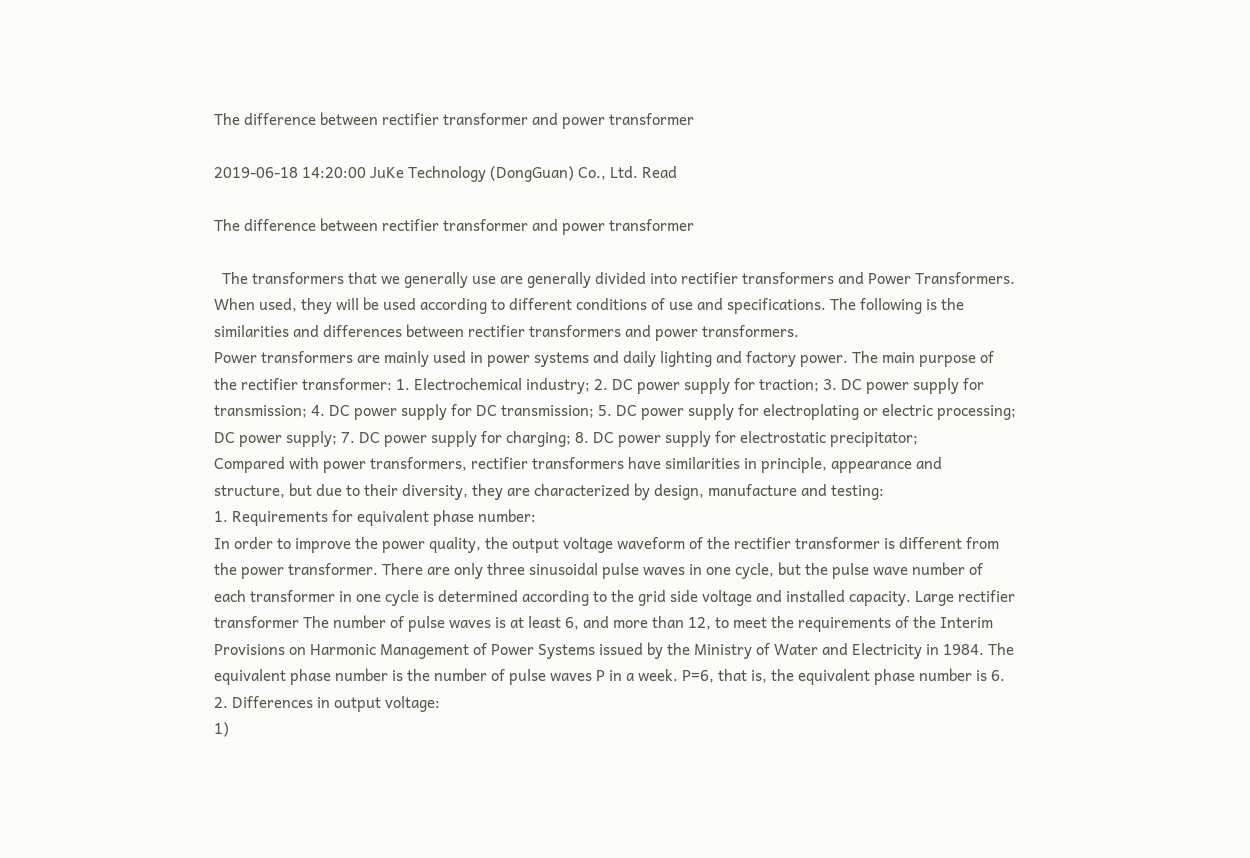The difference between rectifier transformer and power transformer

2019-06-18 14:20:00 JuKe Technology (DongGuan) Co., Ltd. Read

The difference between rectifier transformer and power transformer

  The transformers that we generally use are generally divided into rectifier transformers and Power Transformers. When used, they will be used according to different conditions of use and specifications. The following is the similarities and differences between rectifier transformers and power transformers.
Power transformers are mainly used in power systems and daily lighting and factory power. The main purpose of the rectifier transformer: 1. Electrochemical industry; 2. DC power supply for traction; 3. DC power supply for transmission; 4. DC power supply for DC transmission; 5. DC power supply for electroplating or electric processing; DC power supply; 7. DC power supply for charging; 8. DC power supply for electrostatic precipitator;
Compared with power transformers, rectifier transformers have similarities in principle, appearance and structure, but due to their diversity, they are characterized by design, manufacture and testing:
1. Requirements for equivalent phase number:
In order to improve the power quality, the output voltage waveform of the rectifier transformer is different from the power transformer. There are only three sinusoidal pulse waves in one cycle, but the pulse wave number of each transformer in one cycle is determined according to the grid side voltage and installed capacity. Large rectifier transformer The number of pulse waves is at least 6, and more than 12, to meet the requirements of the Interim Provisions on Harmonic Management of Power Systems issued by the Ministry of Water and Electricity in 1984. The equivalent phase number is the number of pulse waves P in a week. P=6, that is, the equivalent phase number is 6.
2. Differences in output voltage:
1)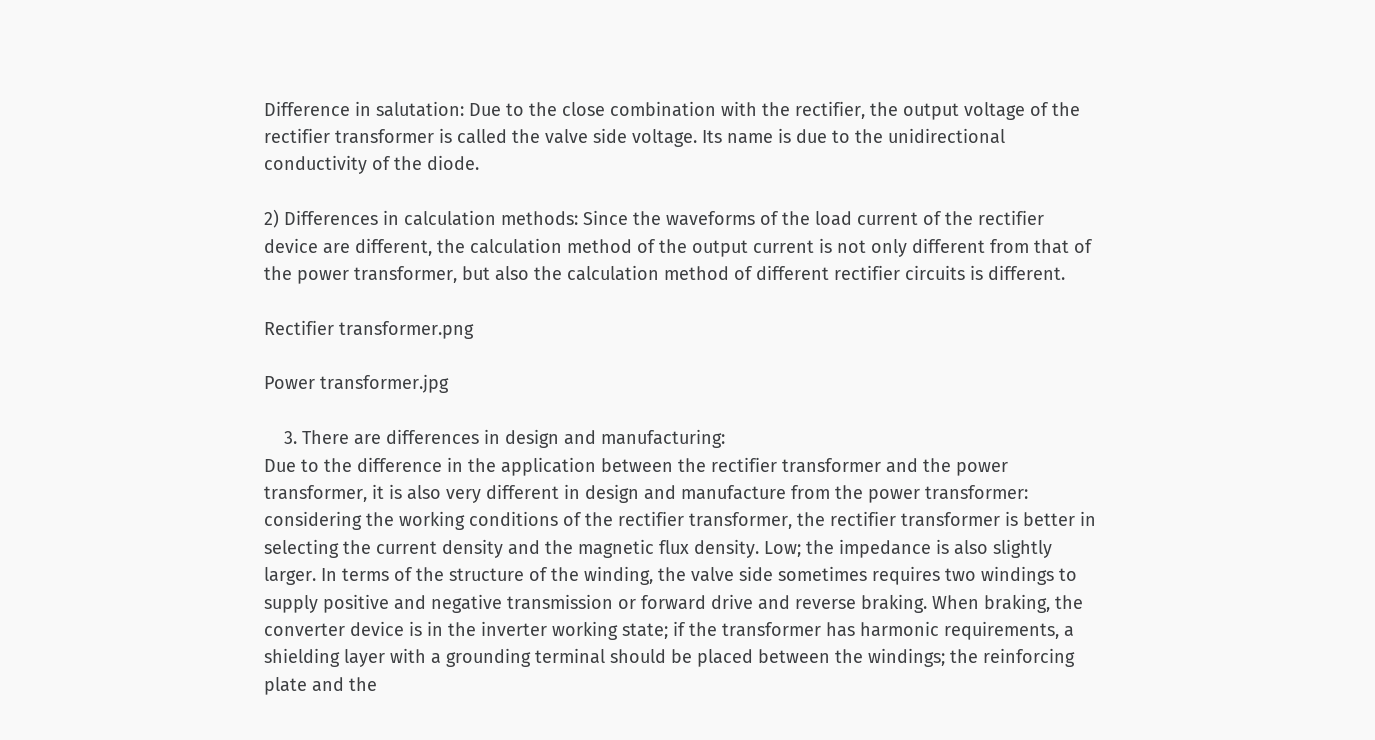Difference in salutation: Due to the close combination with the rectifier, the output voltage of the rectifier transformer is called the valve side voltage. Its name is due to the unidirectional conductivity of the diode.

2) Differences in calculation methods: Since the waveforms of the load current of the rectifier device are different, the calculation method of the output current is not only different from that of the power transformer, but also the calculation method of different rectifier circuits is different.

Rectifier transformer.png

Power transformer.jpg

    3. There are differences in design and manufacturing:
Due to the difference in the application between the rectifier transformer and the power transformer, it is also very different in design and manufacture from the power transformer: considering the working conditions of the rectifier transformer, the rectifier transformer is better in selecting the current density and the magnetic flux density. Low; the impedance is also slightly larger. In terms of the structure of the winding, the valve side sometimes requires two windings to supply positive and negative transmission or forward drive and reverse braking. When braking, the converter device is in the inverter working state; if the transformer has harmonic requirements, a shielding layer with a grounding terminal should be placed between the windings; the reinforcing plate and the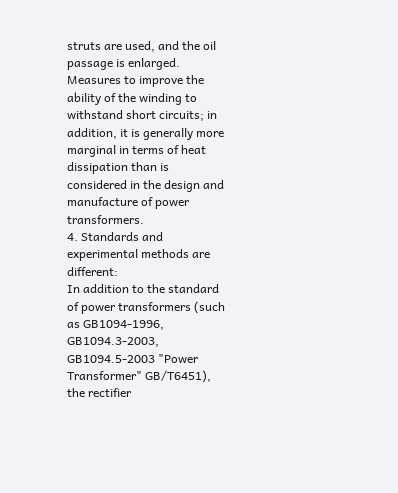struts are used, and the oil passage is enlarged. Measures to improve the ability of the winding to withstand short circuits; in addition, it is generally more marginal in terms of heat dissipation than is considered in the design and manufacture of power transformers.
4. Standards and experimental methods are different:
In addition to the standard of power transformers (such as GB1094-1996, GB1094.3-2003, GB1094.5-2003 "Power Transformer" GB/T6451), the rectifier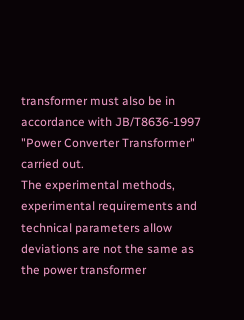transformer must also be in accordance with JB/T8636-1997 "Power Converter Transformer" carried out.
The experimental methods, experimental requirements and technical parameters allow deviations are not the same as the power transformer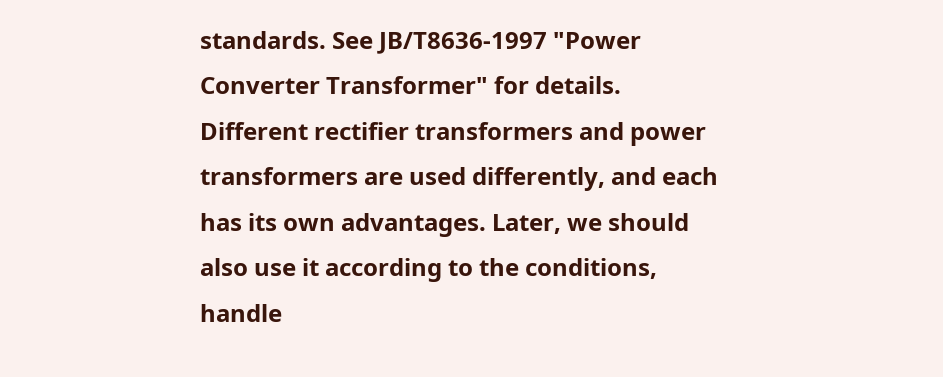standards. See JB/T8636-1997 "Power Converter Transformer" for details.
Different rectifier transformers and power transformers are used differently, and each has its own advantages. Later, we should also use it according to the conditions, handle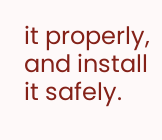it properly, and install it safely.